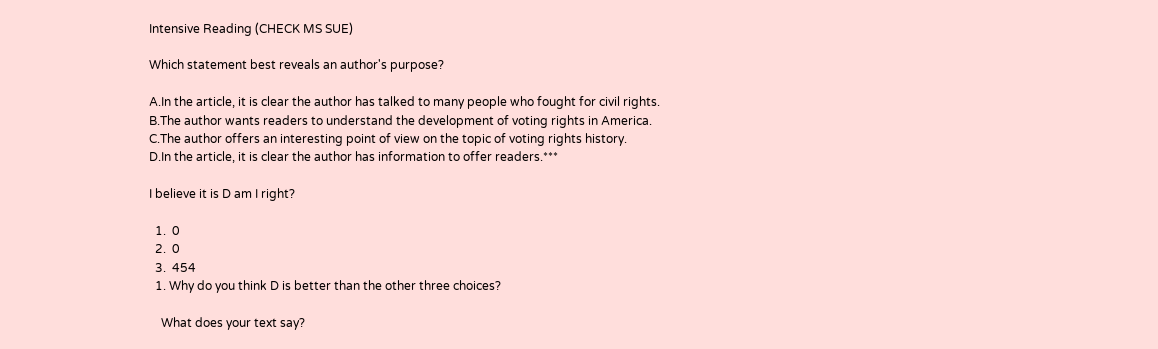Intensive Reading (CHECK MS SUE)

Which statement best reveals an author's purpose?

A.In the article, it is clear the author has talked to many people who fought for civil rights.
B.The author wants readers to understand the development of voting rights in America.
C.The author offers an interesting point of view on the topic of voting rights history.
D.In the article, it is clear the author has information to offer readers.***

I believe it is D am I right?

  1.  0
  2.  0
  3.  454
  1. Why do you think D is better than the other three choices?

    What does your text say?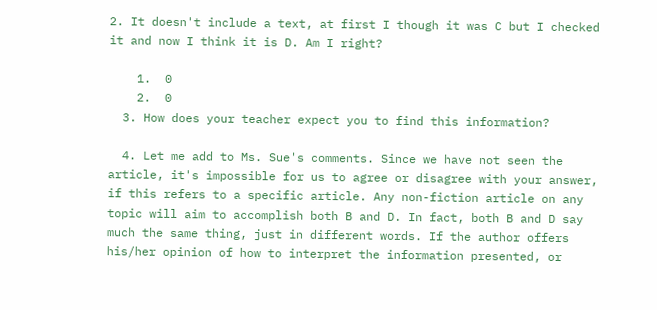2. It doesn't include a text, at first I though it was C but I checked it and now I think it is D. Am I right?

    1.  0
    2.  0
  3. How does your teacher expect you to find this information?

  4. Let me add to Ms. Sue's comments. Since we have not seen the article, it's impossible for us to agree or disagree with your answer, if this refers to a specific article. Any non-fiction article on any topic will aim to accomplish both B and D. In fact, both B and D say much the same thing, just in different words. If the author offers his/her opinion of how to interpret the information presented, or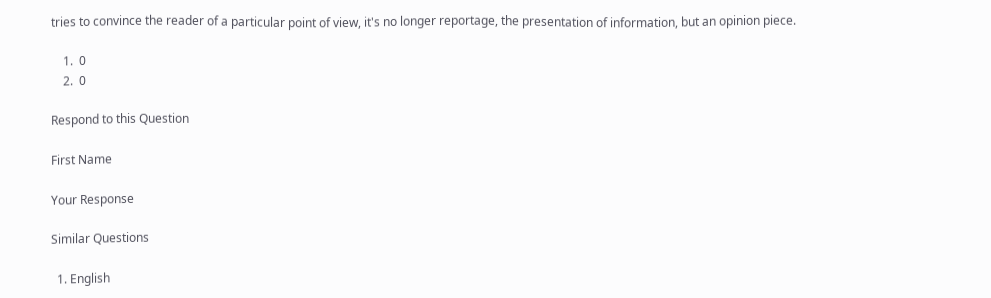tries to convince the reader of a particular point of view, it's no longer reportage, the presentation of information, but an opinion piece.

    1.  0
    2.  0

Respond to this Question

First Name

Your Response

Similar Questions

  1. English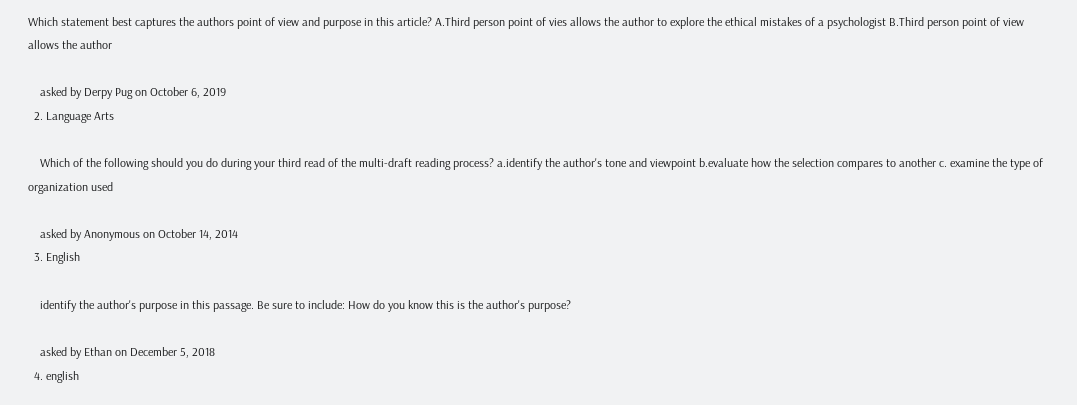Which statement best captures the authors point of view and purpose in this article? A.Third person point of vies allows the author to explore the ethical mistakes of a psychologist B.Third person point of view allows the author

    asked by Derpy Pug on October 6, 2019
  2. Language Arts

    Which of the following should you do during your third read of the multi-draft reading process? a.identify the author's tone and viewpoint b.evaluate how the selection compares to another c. examine the type of organization used

    asked by Anonymous on October 14, 2014
  3. English

    identify the author's purpose in this passage. Be sure to include: How do you know this is the author's purpose?

    asked by Ethan on December 5, 2018
  4. english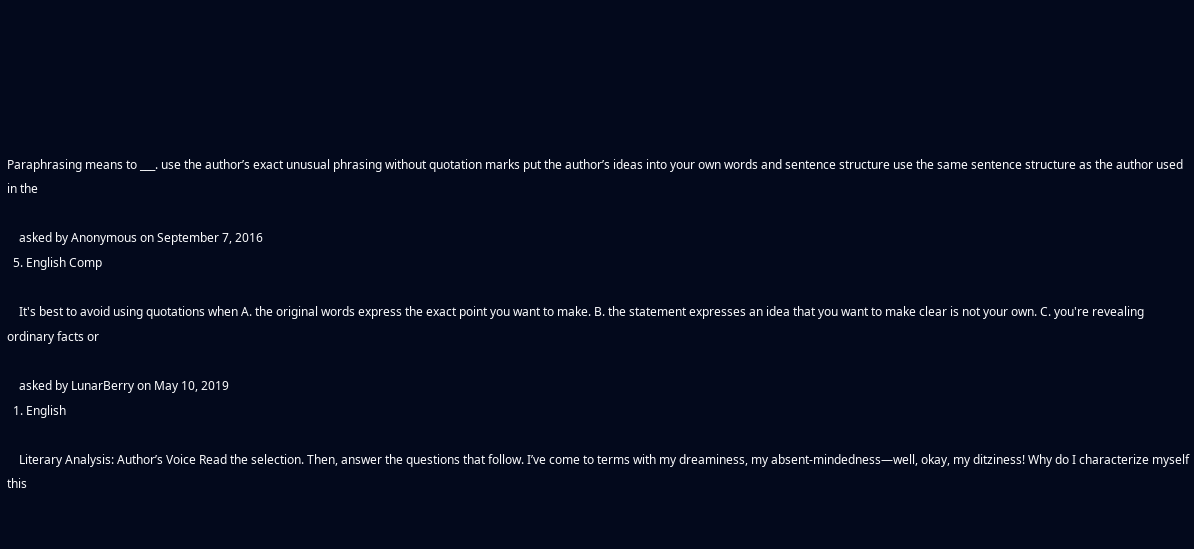Paraphrasing means to ___. use the author’s exact unusual phrasing without quotation marks put the author’s ideas into your own words and sentence structure use the same sentence structure as the author used in the

    asked by Anonymous on September 7, 2016
  5. English Comp

    It's best to avoid using quotations when A. the original words express the exact point you want to make. B. the statement expresses an idea that you want to make clear is not your own. C. you're revealing ordinary facts or

    asked by LunarBerry on May 10, 2019
  1. English

    Literary Analysis: Author’s Voice Read the selection. Then, answer the questions that follow. I’ve come to terms with my dreaminess, my absent-mindedness—well, okay, my ditziness! Why do I characterize myself this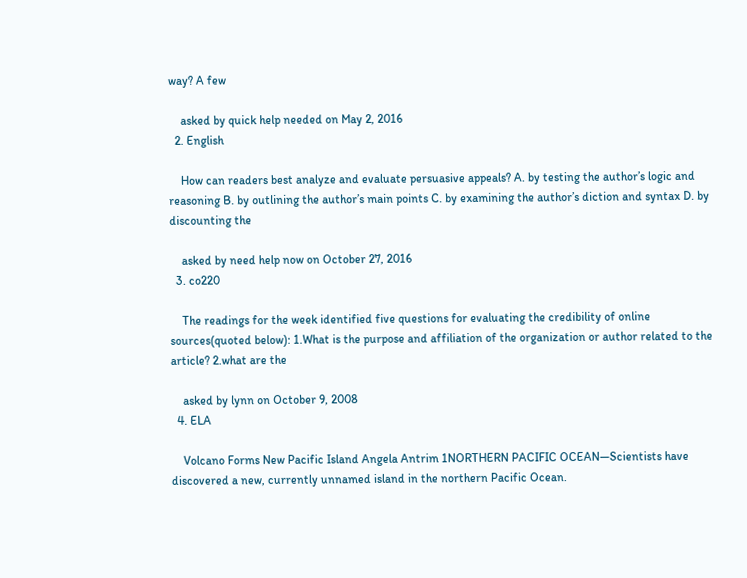way? A few

    asked by quick help needed on May 2, 2016
  2. English

    How can readers best analyze and evaluate persuasive appeals? A. by testing the author’s logic and reasoning B. by outlining the author’s main points C. by examining the author’s diction and syntax D. by discounting the

    asked by need help now on October 27, 2016
  3. co220

    The readings for the week identified five questions for evaluating the credibility of online sources(quoted below): 1.What is the purpose and affiliation of the organization or author related to the article? 2.what are the

    asked by lynn on October 9, 2008
  4. ELA

    Volcano Forms New Pacific Island Angela Antrim 1NORTHERN PACIFIC OCEAN—Scientists have discovered a new, currently unnamed island in the northern Pacific Ocean.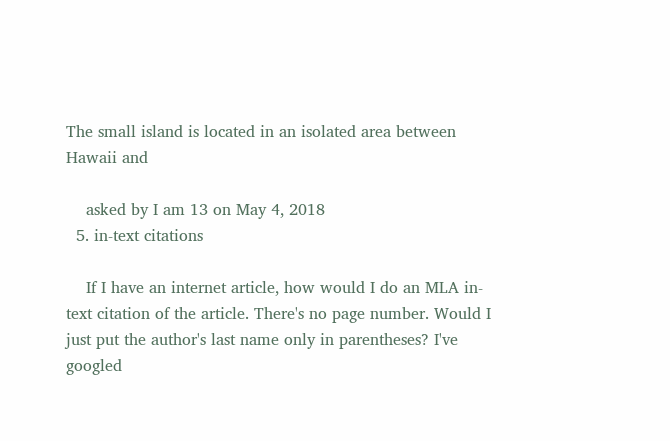The small island is located in an isolated area between Hawaii and

    asked by I am 13 on May 4, 2018
  5. in-text citations

    If I have an internet article, how would I do an MLA in-text citation of the article. There's no page number. Would I just put the author's last name only in parentheses? I've googled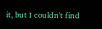it, but I couldn't find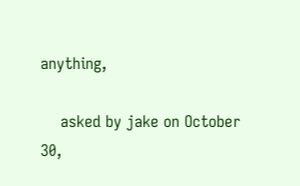anything,

    asked by jake on October 30,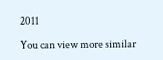2011

You can view more similar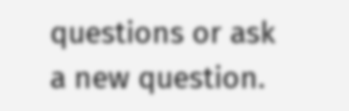questions or ask a new question.